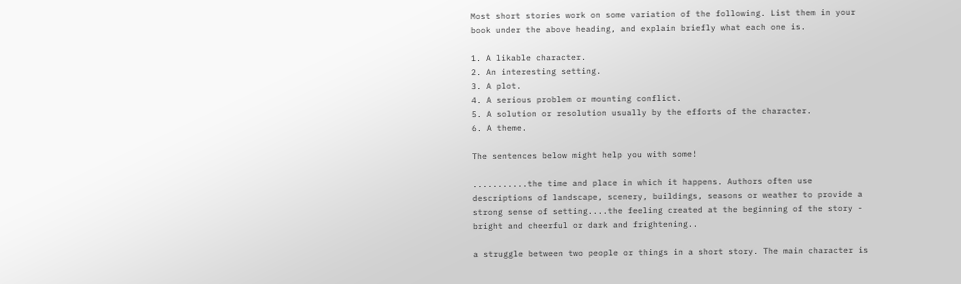Most short stories work on some variation of the following. List them in your book under the above heading, and explain briefly what each one is.

1. A likable character.
2. An interesting setting.
3. A plot.
4. A serious problem or mounting conflict.
5. A solution or resolution usually by the efforts of the character.
6. A theme.

The sentences below might help you with some!

...........the time and place in which it happens. Authors often use descriptions of landscape, scenery, buildings, seasons or weather to provide a strong sense of setting....the feeling created at the beginning of the story - bright and cheerful or dark and frightening..

a struggle between two people or things in a short story. The main character is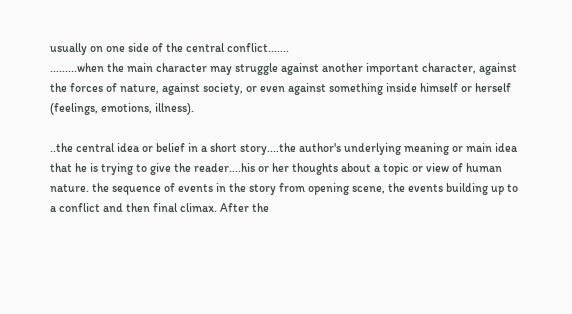usually on one side of the central conflict.......
.........when the main character may struggle against another important character, against the forces of nature, against society, or even against something inside himself or herself (feelings, emotions, illness).

..the central idea or belief in a short story....the author's underlying meaning or main idea that he is trying to give the reader....his or her thoughts about a topic or view of human nature. the sequence of events in the story from opening scene, the events building up to a conflict and then final climax. After the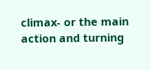climax- or the main action and turning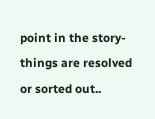point in the story- things are resolved or sorted out..